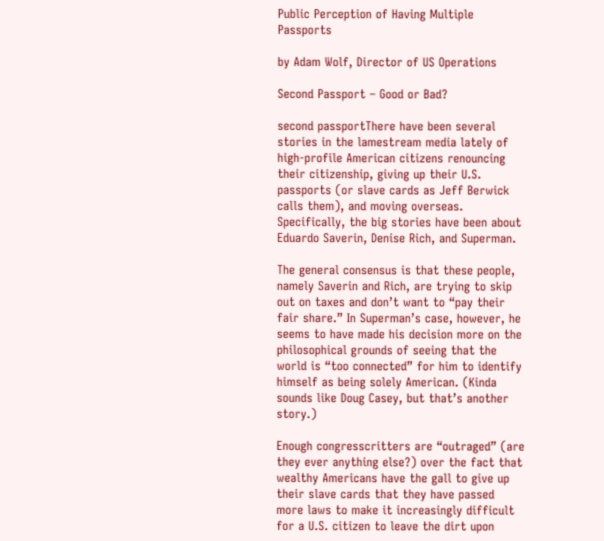Public Perception of Having Multiple Passports

by Adam Wolf, Director of US Operations

Second Passport – Good or Bad?

second passportThere have been several stories in the lamestream media lately of high-profile American citizens renouncing their citizenship, giving up their U.S. passports (or slave cards as Jeff Berwick calls them), and moving overseas. Specifically, the big stories have been about Eduardo Saverin, Denise Rich, and Superman.

The general consensus is that these people, namely Saverin and Rich, are trying to skip out on taxes and don’t want to “pay their fair share.” In Superman’s case, however, he seems to have made his decision more on the philosophical grounds of seeing that the world is “too connected” for him to identify himself as being solely American. (Kinda sounds like Doug Casey, but that’s another story.)

Enough congresscritters are “outraged” (are they ever anything else?) over the fact that wealthy Americans have the gall to give up their slave cards that they have passed more laws to make it increasingly difficult for a U.S. citizen to leave the dirt upon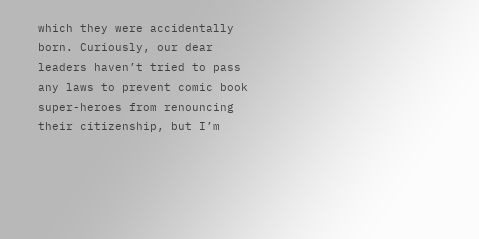which they were accidentally born. Curiously, our dear leaders haven’t tried to pass any laws to prevent comic book super-heroes from renouncing their citizenship, but I’m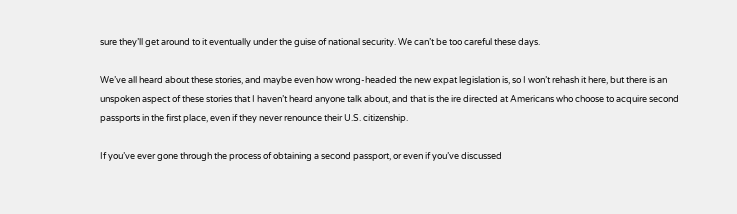sure they’ll get around to it eventually under the guise of national security. We can’t be too careful these days.

We’ve all heard about these stories, and maybe even how wrong-headed the new expat legislation is, so I won’t rehash it here, but there is an unspoken aspect of these stories that I haven’t heard anyone talk about, and that is the ire directed at Americans who choose to acquire second passports in the first place, even if they never renounce their U.S. citizenship.

If you’ve ever gone through the process of obtaining a second passport, or even if you’ve discussed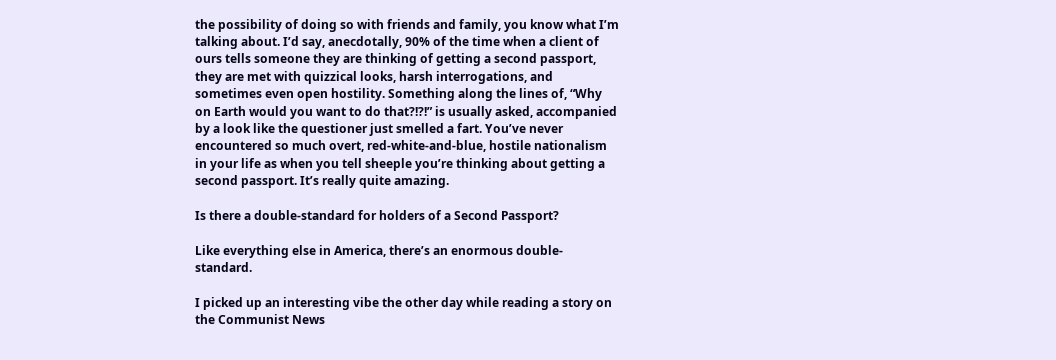the possibility of doing so with friends and family, you know what I’m talking about. I’d say, anecdotally, 90% of the time when a client of ours tells someone they are thinking of getting a second passport, they are met with quizzical looks, harsh interrogations, and sometimes even open hostility. Something along the lines of, “Why on Earth would you want to do that?!?!” is usually asked, accompanied by a look like the questioner just smelled a fart. You’ve never encountered so much overt, red-white-and-blue, hostile nationalism in your life as when you tell sheeple you’re thinking about getting a second passport. It’s really quite amazing.

Is there a double-standard for holders of a Second Passport?

Like everything else in America, there’s an enormous double-standard.

I picked up an interesting vibe the other day while reading a story on the Communist News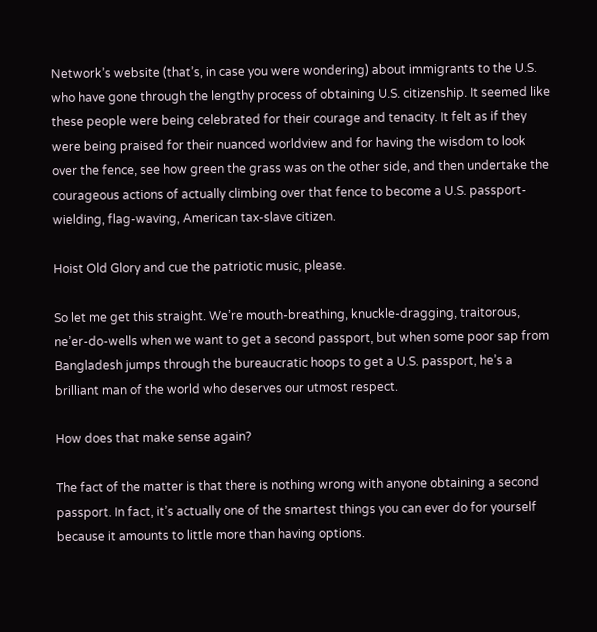Network’s website (that’s, in case you were wondering) about immigrants to the U.S. who have gone through the lengthy process of obtaining U.S. citizenship. It seemed like these people were being celebrated for their courage and tenacity. It felt as if they were being praised for their nuanced worldview and for having the wisdom to look over the fence, see how green the grass was on the other side, and then undertake the courageous actions of actually climbing over that fence to become a U.S. passport-wielding, flag-waving, American tax-slave citizen.

Hoist Old Glory and cue the patriotic music, please.

So let me get this straight. We’re mouth-breathing, knuckle-dragging, traitorous, ne’er-do-wells when we want to get a second passport, but when some poor sap from Bangladesh jumps through the bureaucratic hoops to get a U.S. passport, he’s a brilliant man of the world who deserves our utmost respect.

How does that make sense again?

The fact of the matter is that there is nothing wrong with anyone obtaining a second passport. In fact, it’s actually one of the smartest things you can ever do for yourself because it amounts to little more than having options.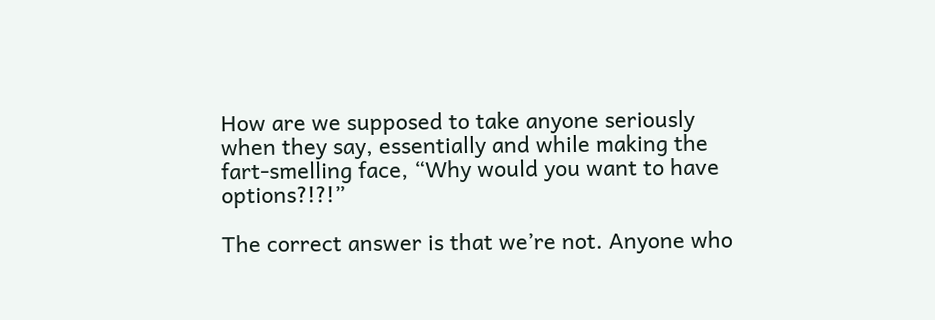How are we supposed to take anyone seriously when they say, essentially and while making the fart-smelling face, “Why would you want to have options?!?!”

The correct answer is that we’re not. Anyone who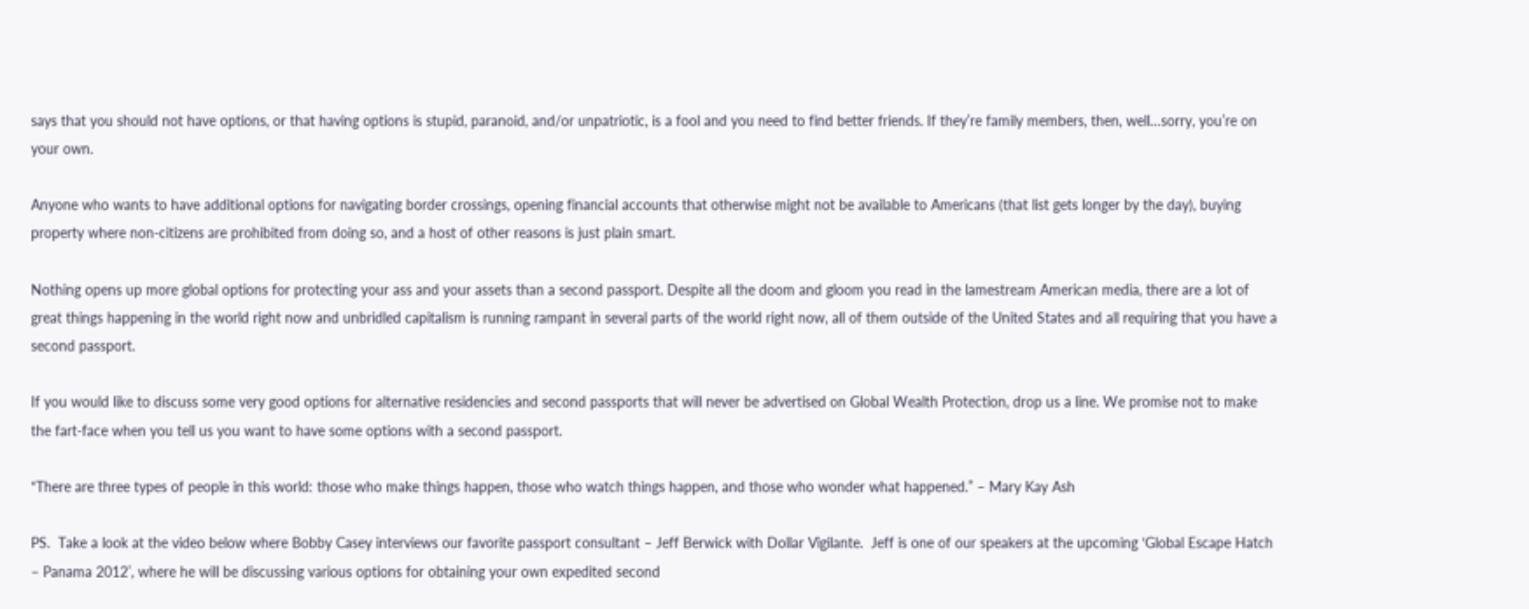says that you should not have options, or that having options is stupid, paranoid, and/or unpatriotic, is a fool and you need to find better friends. If they’re family members, then, well…sorry, you’re on your own.

Anyone who wants to have additional options for navigating border crossings, opening financial accounts that otherwise might not be available to Americans (that list gets longer by the day), buying property where non-citizens are prohibited from doing so, and a host of other reasons is just plain smart.

Nothing opens up more global options for protecting your ass and your assets than a second passport. Despite all the doom and gloom you read in the lamestream American media, there are a lot of great things happening in the world right now and unbridled capitalism is running rampant in several parts of the world right now, all of them outside of the United States and all requiring that you have a second passport.

If you would like to discuss some very good options for alternative residencies and second passports that will never be advertised on Global Wealth Protection, drop us a line. We promise not to make the fart-face when you tell us you want to have some options with a second passport.

“There are three types of people in this world: those who make things happen, those who watch things happen, and those who wonder what happened.” – Mary Kay Ash

PS.  Take a look at the video below where Bobby Casey interviews our favorite passport consultant – Jeff Berwick with Dollar Vigilante.  Jeff is one of our speakers at the upcoming ‘Global Escape Hatch – Panama 2012’, where he will be discussing various options for obtaining your own expedited second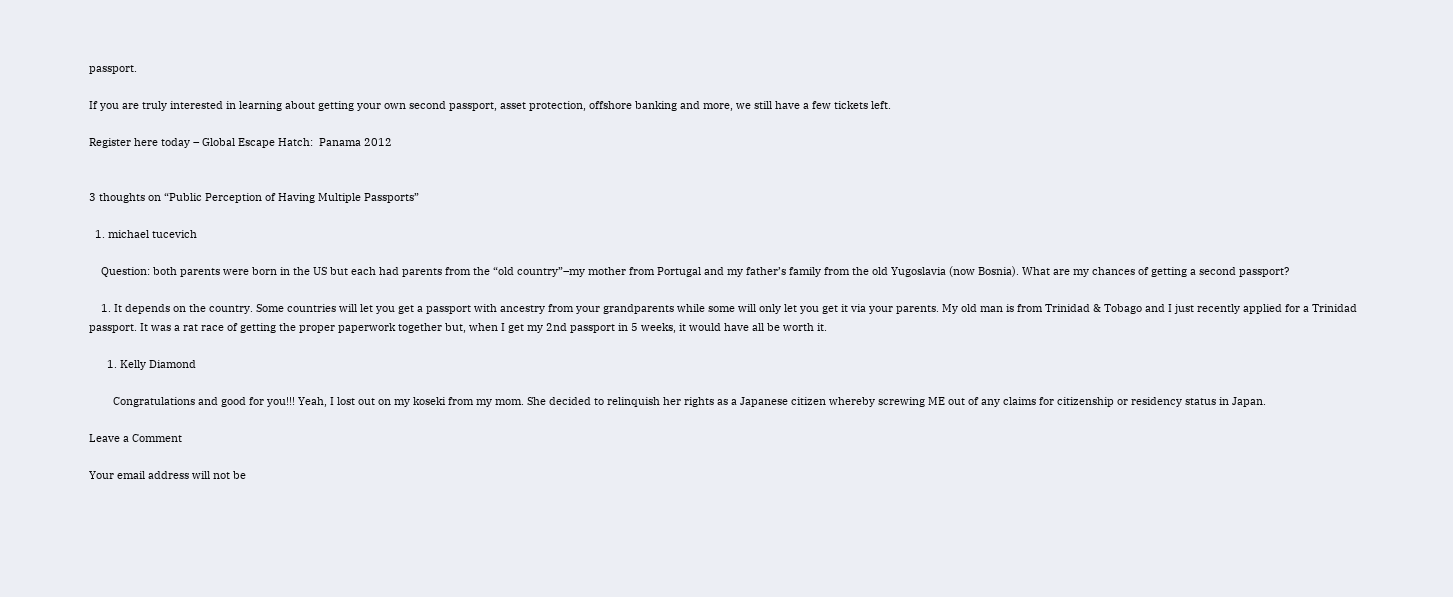passport.

If you are truly interested in learning about getting your own second passport, asset protection, offshore banking and more, we still have a few tickets left.

Register here today – Global Escape Hatch:  Panama 2012


3 thoughts on “Public Perception of Having Multiple Passports”

  1. michael tucevich

    Question: both parents were born in the US but each had parents from the “old country”–my mother from Portugal and my father’s family from the old Yugoslavia (now Bosnia). What are my chances of getting a second passport?

    1. It depends on the country. Some countries will let you get a passport with ancestry from your grandparents while some will only let you get it via your parents. My old man is from Trinidad & Tobago and I just recently applied for a Trinidad passport. It was a rat race of getting the proper paperwork together but, when I get my 2nd passport in 5 weeks, it would have all be worth it.

      1. Kelly Diamond

        Congratulations and good for you!!! Yeah, I lost out on my koseki from my mom. She decided to relinquish her rights as a Japanese citizen whereby screwing ME out of any claims for citizenship or residency status in Japan.

Leave a Comment

Your email address will not be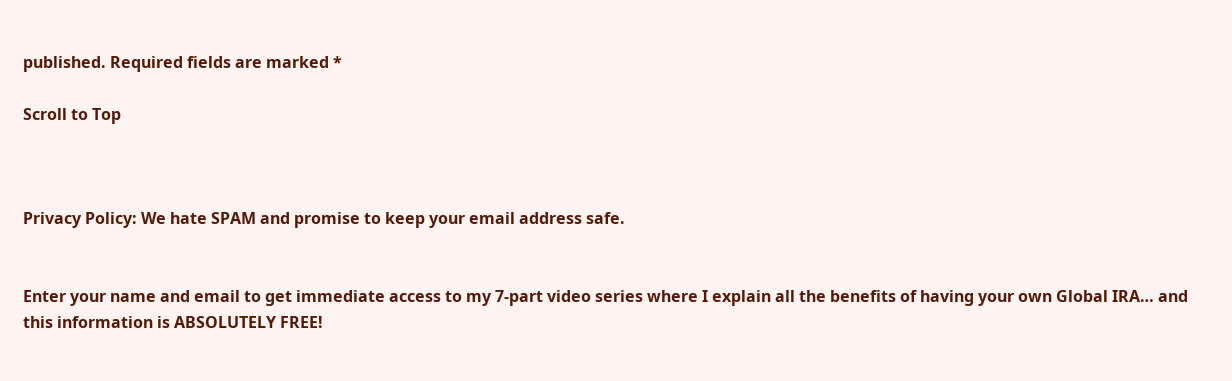published. Required fields are marked *

Scroll to Top



Privacy Policy: We hate SPAM and promise to keep your email address safe.


Enter your name and email to get immediate access to my 7-part video series where I explain all the benefits of having your own Global IRA… and this information is ABSOLUTELY FREE!